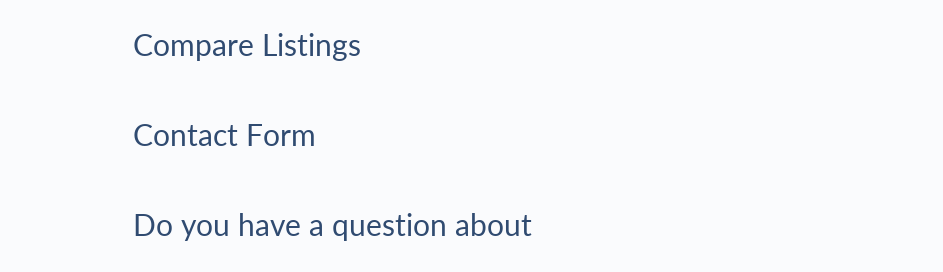Compare Listings

Contact Form

Do you have a question about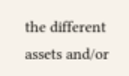the different assets and/or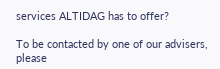services ALTIDAG has to offer?

To be contacted by one of our advisers, please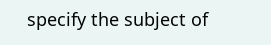specify the subject of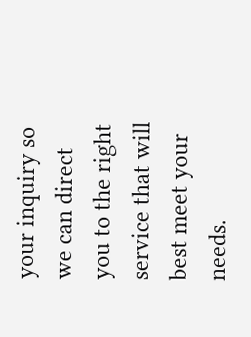your inquiry so we can direct you to the right service that will best meet your needs.